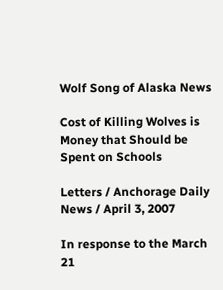Wolf Song of Alaska News

Cost of Killing Wolves is Money that Should be Spent on Schools

Letters / Anchorage Daily News / April 3, 2007

In response to the March 21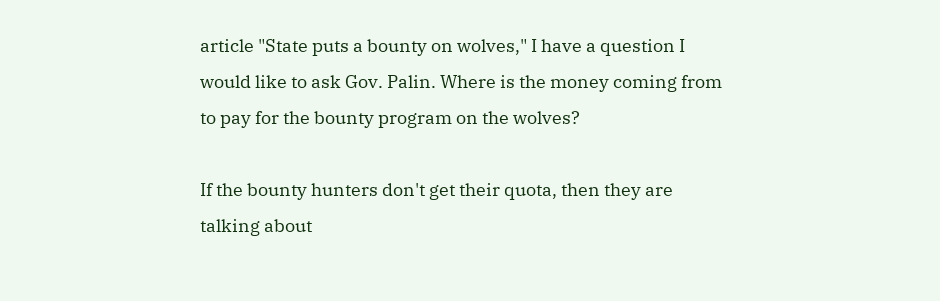article "State puts a bounty on wolves," I have a question I would like to ask Gov. Palin. Where is the money coming from to pay for the bounty program on the wolves?

If the bounty hunters don't get their quota, then they are talking about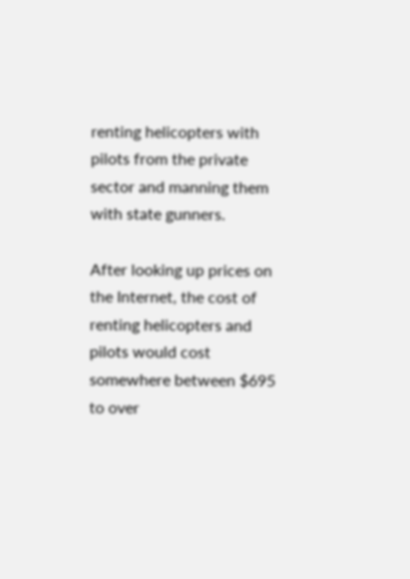renting helicopters with pilots from the private sector and manning them with state gunners.

After looking up prices on the Internet, the cost of renting helicopters and pilots would cost somewhere between $695 to over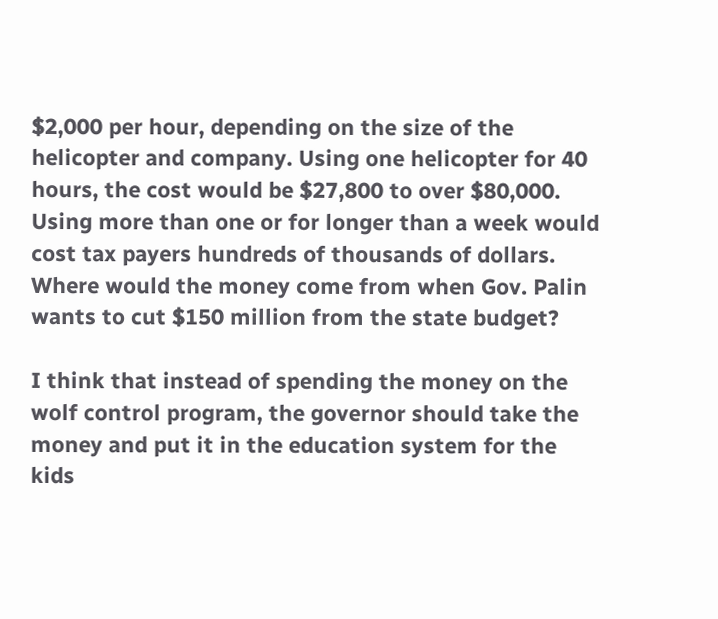$2,000 per hour, depending on the size of the helicopter and company. Using one helicopter for 40 hours, the cost would be $27,800 to over $80,000. Using more than one or for longer than a week would cost tax payers hundreds of thousands of dollars. Where would the money come from when Gov. Palin wants to cut $150 million from the state budget?

I think that instead of spending the money on the wolf control program, the governor should take the money and put it in the education system for the kids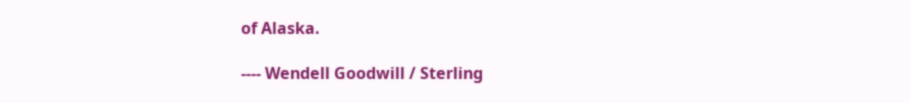of Alaska.

---- Wendell Goodwill / Sterling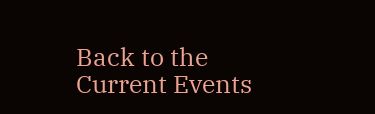Back to the Current Events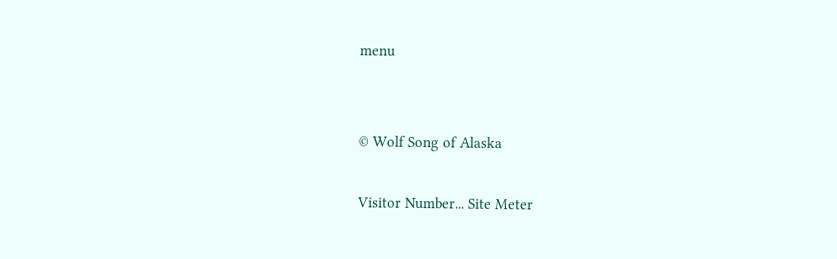menu


© Wolf Song of Alaska

Visitor Number... Site Meter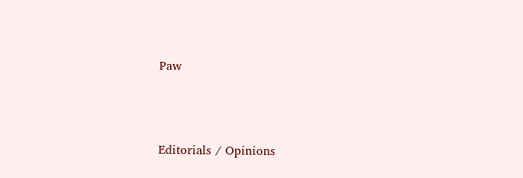Paw



Editorials / Opinions